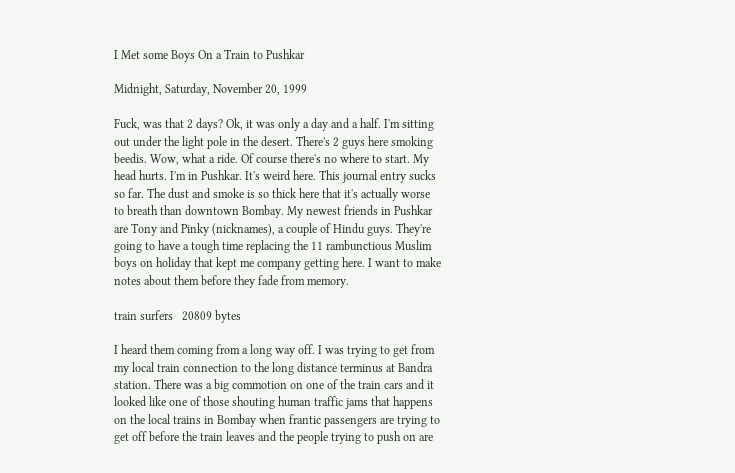I Met some Boys On a Train to Pushkar

Midnight, Saturday, November 20, 1999

Fuck, was that 2 days? Ok, it was only a day and a half. I'm sitting out under the light pole in the desert. There's 2 guys here smoking beedis. Wow, what a ride. Of course there's no where to start. My head hurts. I'm in Pushkar. It's weird here. This journal entry sucks so far. The dust and smoke is so thick here that it's actually worse to breath than downtown Bombay. My newest friends in Pushkar are Tony and Pinky (nicknames), a couple of Hindu guys. They're going to have a tough time replacing the 11 rambunctious Muslim boys on holiday that kept me company getting here. I want to make notes about them before they fade from memory.

train surfers   20809 bytes

I heard them coming from a long way off. I was trying to get from my local train connection to the long distance terminus at Bandra station. There was a big commotion on one of the train cars and it looked like one of those shouting human traffic jams that happens on the local trains in Bombay when frantic passengers are trying to get off before the train leaves and the people trying to push on are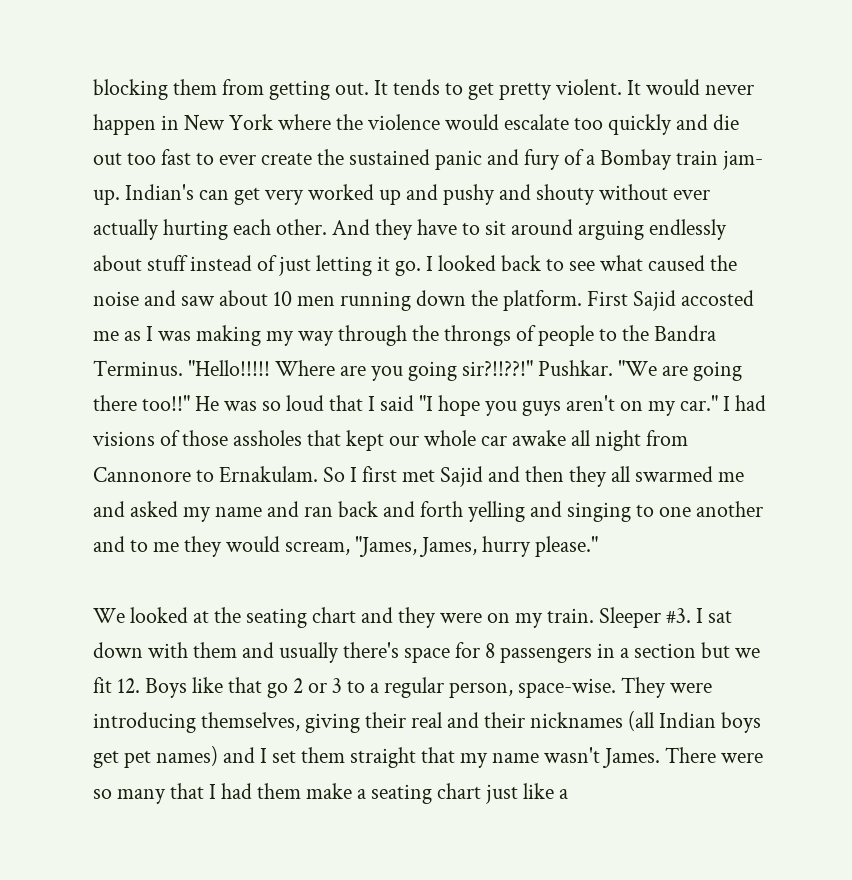blocking them from getting out. It tends to get pretty violent. It would never happen in New York where the violence would escalate too quickly and die out too fast to ever create the sustained panic and fury of a Bombay train jam-up. Indian's can get very worked up and pushy and shouty without ever actually hurting each other. And they have to sit around arguing endlessly about stuff instead of just letting it go. I looked back to see what caused the noise and saw about 10 men running down the platform. First Sajid accosted me as I was making my way through the throngs of people to the Bandra Terminus. "Hello!!!!! Where are you going sir?!!??!" Pushkar. "We are going there too!!" He was so loud that I said "I hope you guys aren't on my car." I had visions of those assholes that kept our whole car awake all night from Cannonore to Ernakulam. So I first met Sajid and then they all swarmed me and asked my name and ran back and forth yelling and singing to one another and to me they would scream, "James, James, hurry please."

We looked at the seating chart and they were on my train. Sleeper #3. I sat down with them and usually there's space for 8 passengers in a section but we fit 12. Boys like that go 2 or 3 to a regular person, space-wise. They were introducing themselves, giving their real and their nicknames (all Indian boys get pet names) and I set them straight that my name wasn't James. There were so many that I had them make a seating chart just like a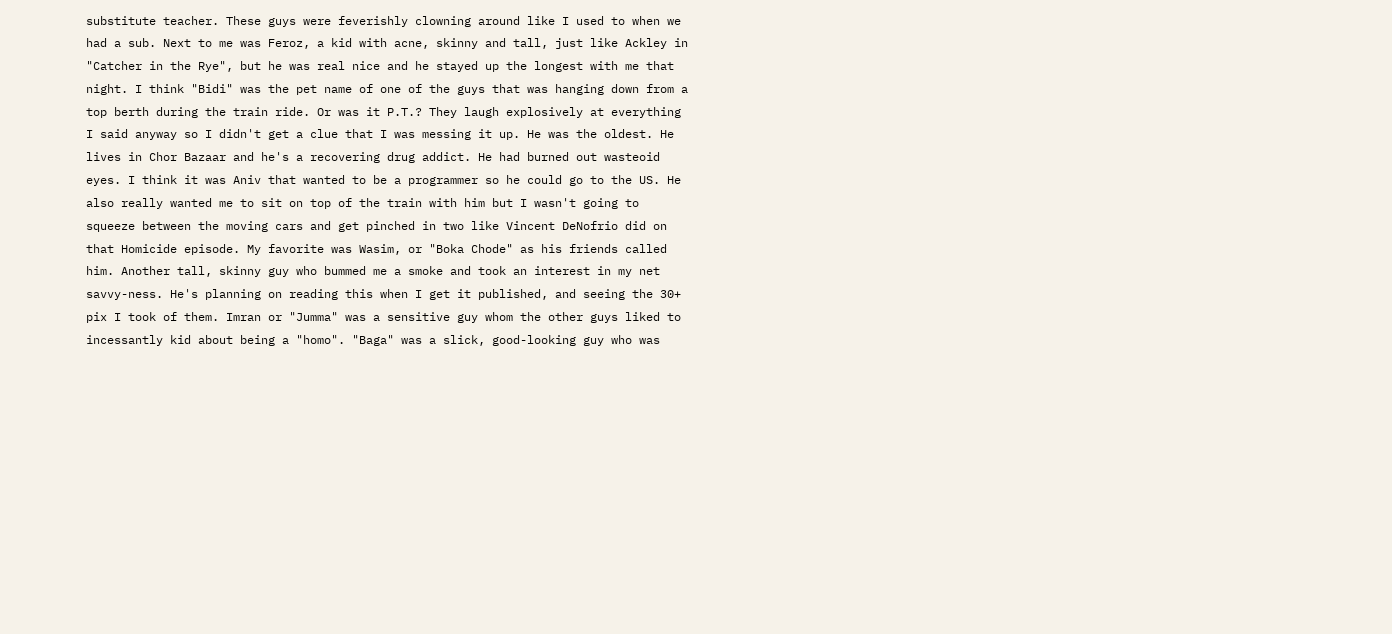substitute teacher. These guys were feverishly clowning around like I used to when we had a sub. Next to me was Feroz, a kid with acne, skinny and tall, just like Ackley in "Catcher in the Rye", but he was real nice and he stayed up the longest with me that night. I think "Bidi" was the pet name of one of the guys that was hanging down from a top berth during the train ride. Or was it P.T.? They laugh explosively at everything I said anyway so I didn't get a clue that I was messing it up. He was the oldest. He lives in Chor Bazaar and he's a recovering drug addict. He had burned out wasteoid eyes. I think it was Aniv that wanted to be a programmer so he could go to the US. He also really wanted me to sit on top of the train with him but I wasn't going to squeeze between the moving cars and get pinched in two like Vincent DeNofrio did on that Homicide episode. My favorite was Wasim, or "Boka Chode" as his friends called him. Another tall, skinny guy who bummed me a smoke and took an interest in my net savvy-ness. He's planning on reading this when I get it published, and seeing the 30+ pix I took of them. Imran or "Jumma" was a sensitive guy whom the other guys liked to incessantly kid about being a "homo". "Baga" was a slick, good-looking guy who was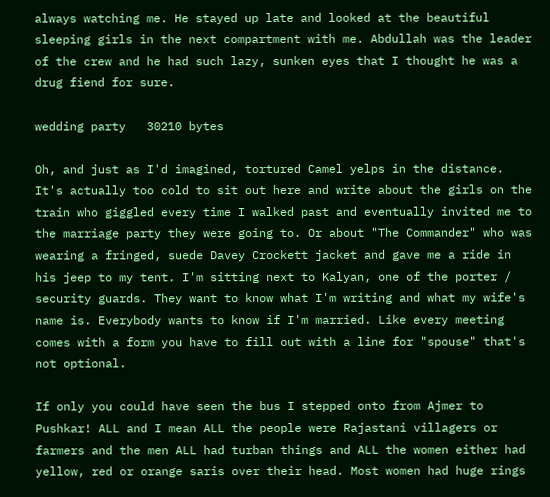always watching me. He stayed up late and looked at the beautiful sleeping girls in the next compartment with me. Abdullah was the leader of the crew and he had such lazy, sunken eyes that I thought he was a drug fiend for sure.

wedding party   30210 bytes

Oh, and just as I'd imagined, tortured Camel yelps in the distance. It's actually too cold to sit out here and write about the girls on the train who giggled every time I walked past and eventually invited me to the marriage party they were going to. Or about "The Commander" who was wearing a fringed, suede Davey Crockett jacket and gave me a ride in his jeep to my tent. I'm sitting next to Kalyan, one of the porter / security guards. They want to know what I'm writing and what my wife's name is. Everybody wants to know if I'm married. Like every meeting comes with a form you have to fill out with a line for "spouse" that's not optional.

If only you could have seen the bus I stepped onto from Ajmer to Pushkar! ALL and I mean ALL the people were Rajastani villagers or farmers and the men ALL had turban things and ALL the women either had yellow, red or orange saris over their head. Most women had huge rings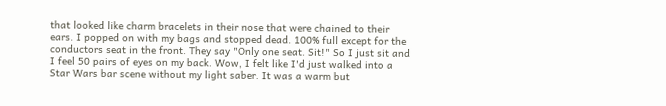that looked like charm bracelets in their nose that were chained to their ears. I popped on with my bags and stopped dead. 100% full except for the conductors seat in the front. They say "Only one seat. Sit!" So I just sit and I feel 50 pairs of eyes on my back. Wow, I felt like I'd just walked into a Star Wars bar scene without my light saber. It was a warm but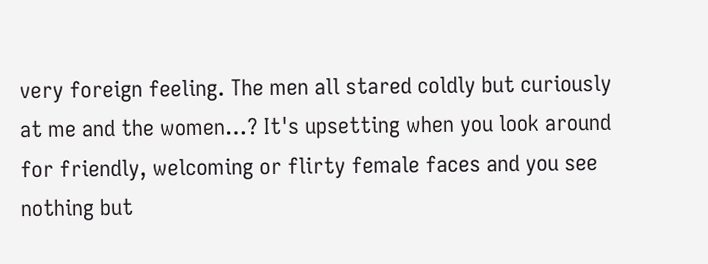very foreign feeling. The men all stared coldly but curiously at me and the women…? It's upsetting when you look around for friendly, welcoming or flirty female faces and you see nothing but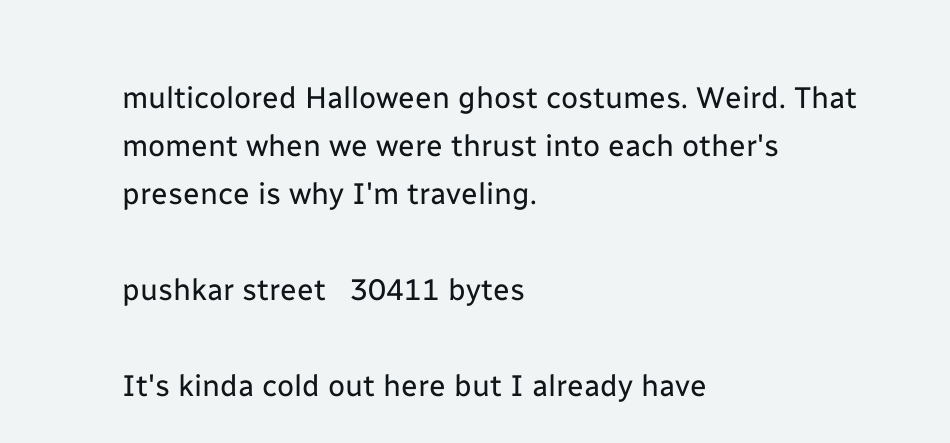multicolored Halloween ghost costumes. Weird. That moment when we were thrust into each other's presence is why I'm traveling.

pushkar street   30411 bytes

It's kinda cold out here but I already have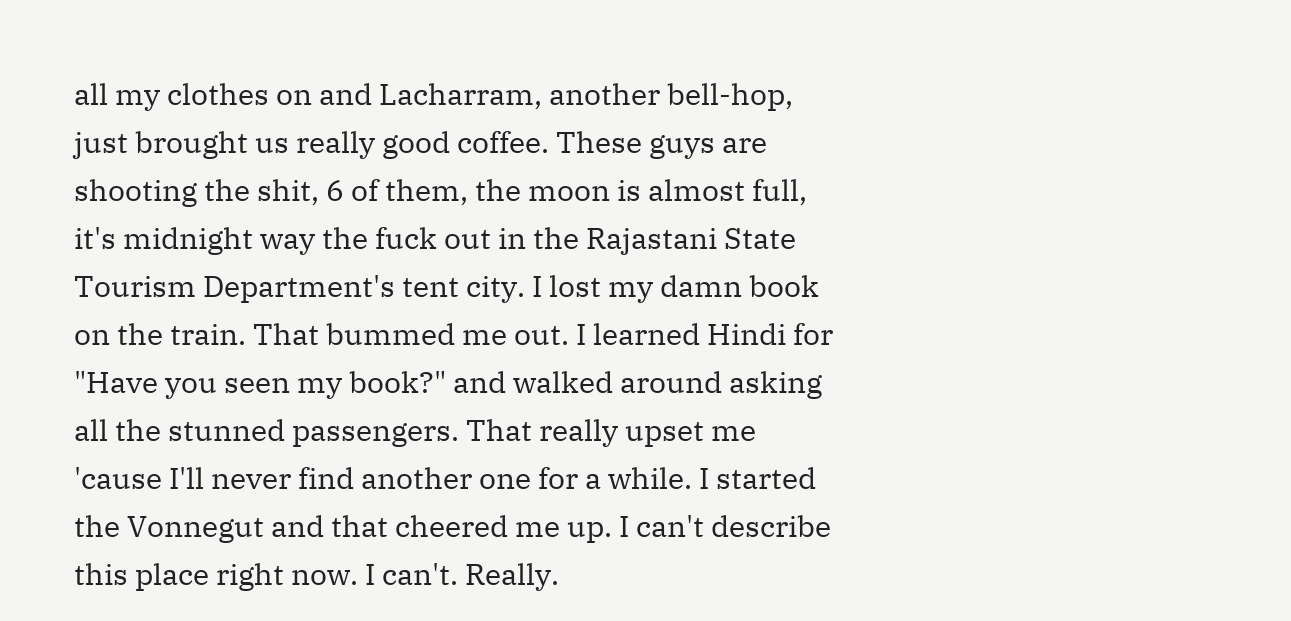all my clothes on and Lacharram, another bell-hop, just brought us really good coffee. These guys are shooting the shit, 6 of them, the moon is almost full, it's midnight way the fuck out in the Rajastani State Tourism Department's tent city. I lost my damn book on the train. That bummed me out. I learned Hindi for "Have you seen my book?" and walked around asking all the stunned passengers. That really upset me 'cause I'll never find another one for a while. I started the Vonnegut and that cheered me up. I can't describe this place right now. I can't. Really.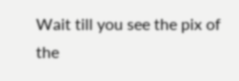Wait till you see the pix of the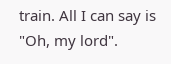train. All I can say is "Oh, my lord".